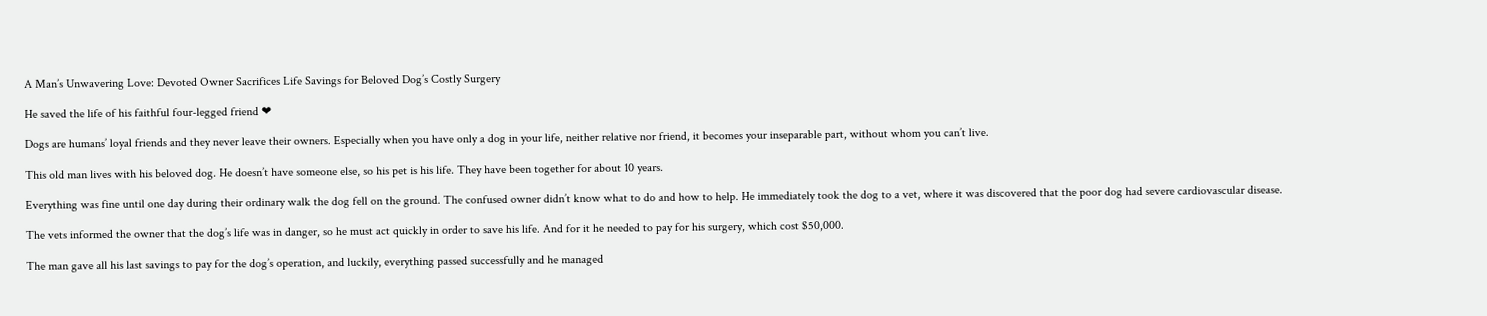A Man’s Unwavering Love: Devoted Owner Sacrifices Life Savings for Beloved Dog’s Costly Surgery

He saved the life of his faithful four-legged friend ❤

Dogs are humans’ loyal friends and they never leave their owners. Especially when you have only a dog in your life, neither relative nor friend, it becomes your inseparable part, without whom you can’t live.

This old man lives with his beloved dog. He doesn’t have someone else, so his pet is his life. They have been together for about 10 years.

Everything was fine until one day during their ordinary walk the dog fell on the ground. The confused owner didn’t know what to do and how to help. He immediately took the dog to a vet, where it was discovered that the poor dog had severe cardiovascular disease.

The vets informed the owner that the dog’s life was in danger, so he must act quickly in order to save his life. And for it he needed to pay for his surgery, which cost $50,000.

The man gave all his last savings to pay for the dog’s operation, and luckily, everything passed successfully and he managed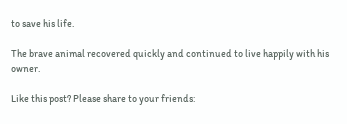to save his life.

The brave animal recovered quickly and continued to live happily with his owner.

Like this post? Please share to your friends: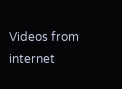Videos from internet